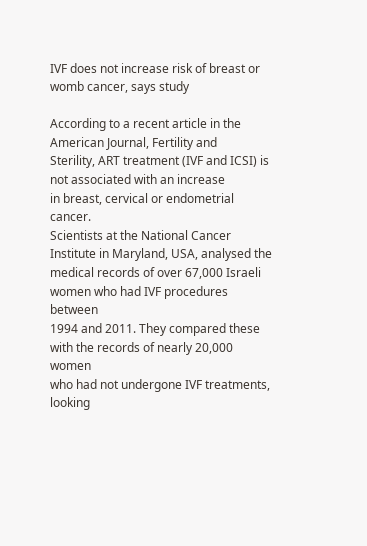IVF does not increase risk of breast or womb cancer, says study

According to a recent article in the American Journal, Fertility and
Sterility, ART treatment (IVF and ICSI) is not associated with an increase
in breast, cervical or endometrial cancer.
Scientists at the National Cancer Institute in Maryland, USA, analysed the
medical records of over 67,000 Israeli women who had IVF procedures between
1994 and 2011. They compared these with the records of nearly 20,000 women
who had not undergone IVF treatments, looking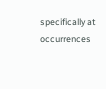specifically at occurrences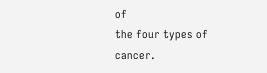of
the four types of cancer.